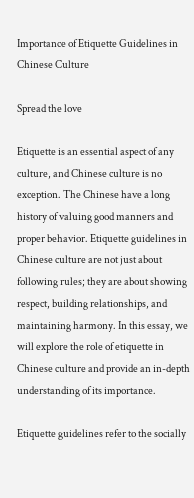Importance of Etiquette Guidelines in Chinese Culture

Spread the love

Etiquette is an essential aspect of any culture, and Chinese culture is no exception. The Chinese have a long history of valuing good manners and proper behavior. Etiquette guidelines in Chinese culture are not just about following rules; they are about showing respect, building relationships, and maintaining harmony. In this essay, we will explore the role of etiquette in Chinese culture and provide an in-depth understanding of its importance.

Etiquette guidelines refer to the socially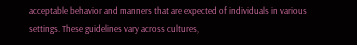acceptable behavior and manners that are expected of individuals in various settings. These guidelines vary across cultures,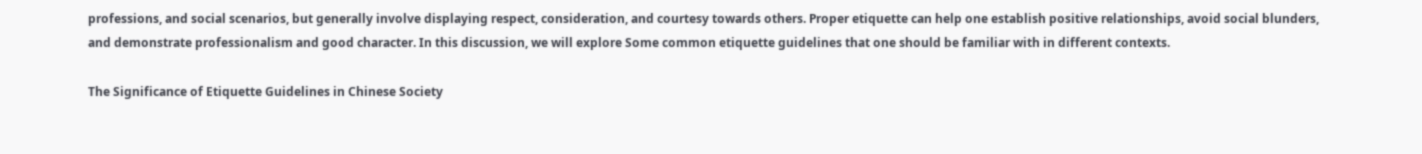professions, and social scenarios, but generally involve displaying respect, consideration, and courtesy towards others. Proper etiquette can help one establish positive relationships, avoid social blunders, and demonstrate professionalism and good character. In this discussion, we will explore Some common etiquette guidelines that one should be familiar with in different contexts.

The Significance of Etiquette Guidelines in Chinese Society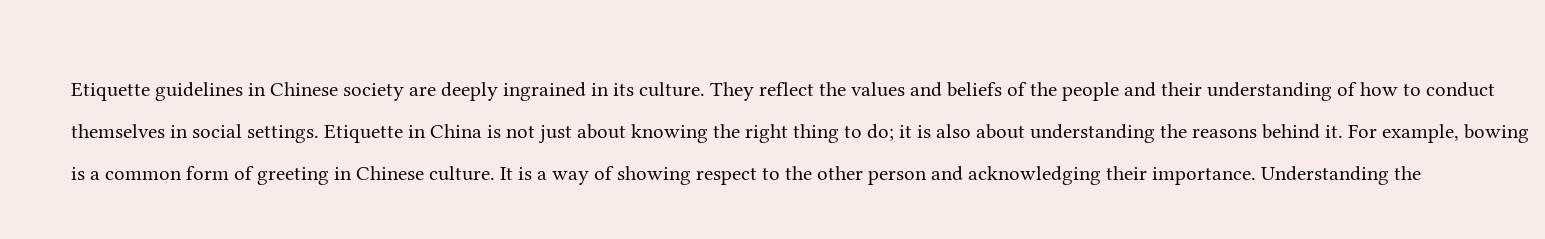Etiquette guidelines in Chinese society are deeply ingrained in its culture. They reflect the values and beliefs of the people and their understanding of how to conduct themselves in social settings. Etiquette in China is not just about knowing the right thing to do; it is also about understanding the reasons behind it. For example, bowing is a common form of greeting in Chinese culture. It is a way of showing respect to the other person and acknowledging their importance. Understanding the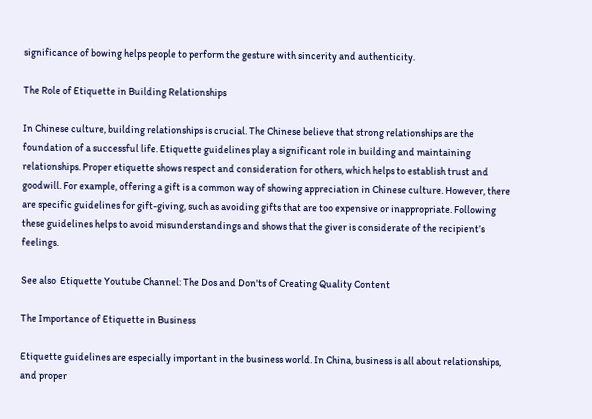significance of bowing helps people to perform the gesture with sincerity and authenticity.

The Role of Etiquette in Building Relationships

In Chinese culture, building relationships is crucial. The Chinese believe that strong relationships are the foundation of a successful life. Etiquette guidelines play a significant role in building and maintaining relationships. Proper etiquette shows respect and consideration for others, which helps to establish trust and goodwill. For example, offering a gift is a common way of showing appreciation in Chinese culture. However, there are specific guidelines for gift-giving, such as avoiding gifts that are too expensive or inappropriate. Following these guidelines helps to avoid misunderstandings and shows that the giver is considerate of the recipient’s feelings.

See also  Etiquette Youtube Channel: The Dos and Don'ts of Creating Quality Content

The Importance of Etiquette in Business

Etiquette guidelines are especially important in the business world. In China, business is all about relationships, and proper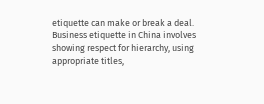etiquette can make or break a deal. Business etiquette in China involves showing respect for hierarchy, using appropriate titles,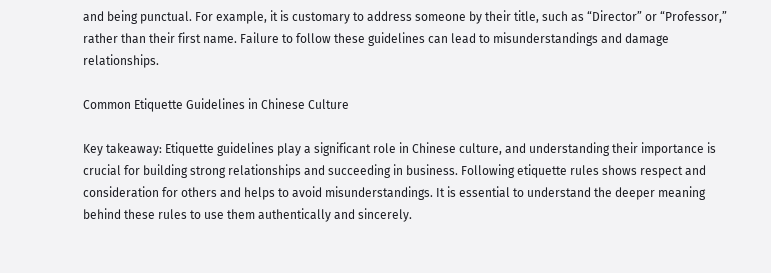and being punctual. For example, it is customary to address someone by their title, such as “Director” or “Professor,” rather than their first name. Failure to follow these guidelines can lead to misunderstandings and damage relationships.

Common Etiquette Guidelines in Chinese Culture

Key takeaway: Etiquette guidelines play a significant role in Chinese culture, and understanding their importance is crucial for building strong relationships and succeeding in business. Following etiquette rules shows respect and consideration for others and helps to avoid misunderstandings. It is essential to understand the deeper meaning behind these rules to use them authentically and sincerely.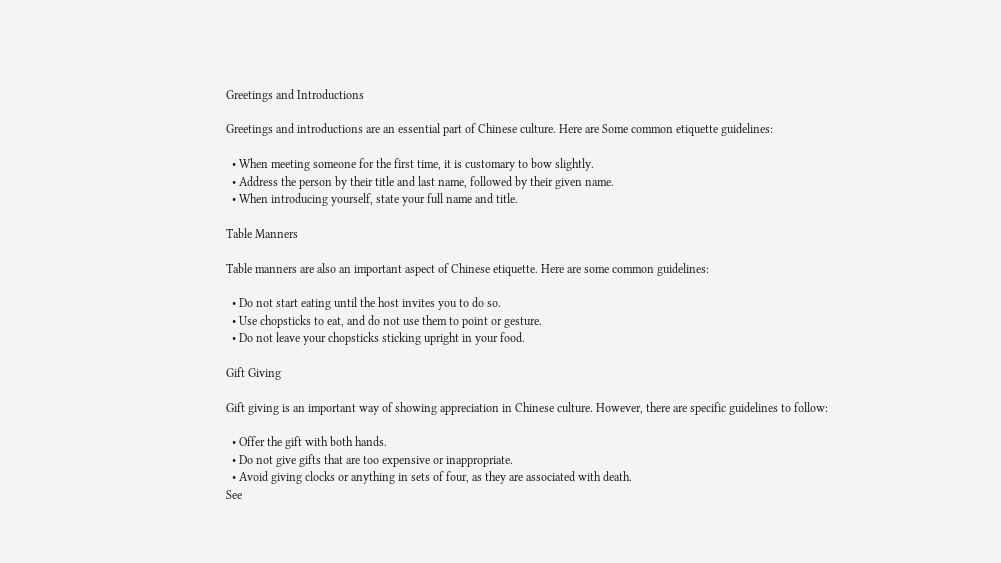Greetings and Introductions

Greetings and introductions are an essential part of Chinese culture. Here are Some common etiquette guidelines:

  • When meeting someone for the first time, it is customary to bow slightly.
  • Address the person by their title and last name, followed by their given name.
  • When introducing yourself, state your full name and title.

Table Manners

Table manners are also an important aspect of Chinese etiquette. Here are some common guidelines:

  • Do not start eating until the host invites you to do so.
  • Use chopsticks to eat, and do not use them to point or gesture.
  • Do not leave your chopsticks sticking upright in your food.

Gift Giving

Gift giving is an important way of showing appreciation in Chinese culture. However, there are specific guidelines to follow:

  • Offer the gift with both hands.
  • Do not give gifts that are too expensive or inappropriate.
  • Avoid giving clocks or anything in sets of four, as they are associated with death.
See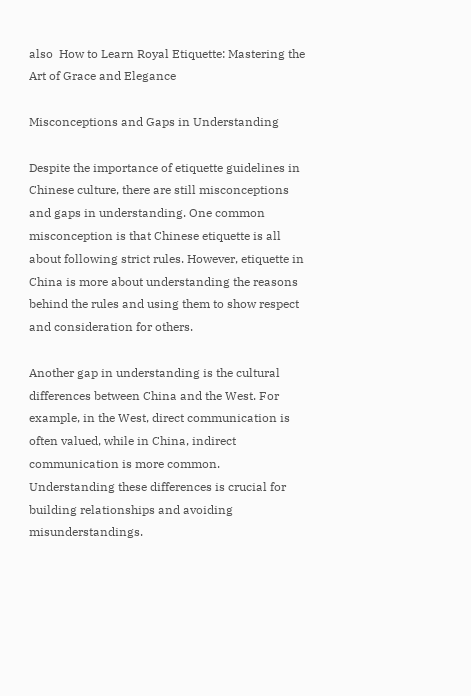also  How to Learn Royal Etiquette: Mastering the Art of Grace and Elegance

Misconceptions and Gaps in Understanding

Despite the importance of etiquette guidelines in Chinese culture, there are still misconceptions and gaps in understanding. One common misconception is that Chinese etiquette is all about following strict rules. However, etiquette in China is more about understanding the reasons behind the rules and using them to show respect and consideration for others.

Another gap in understanding is the cultural differences between China and the West. For example, in the West, direct communication is often valued, while in China, indirect communication is more common. Understanding these differences is crucial for building relationships and avoiding misunderstandings.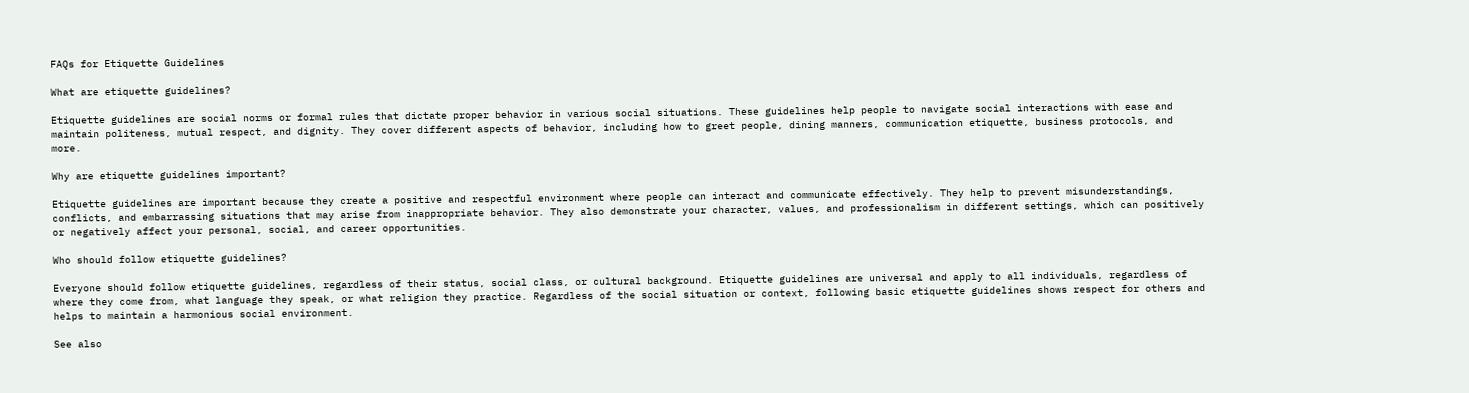FAQs for Etiquette Guidelines

What are etiquette guidelines?

Etiquette guidelines are social norms or formal rules that dictate proper behavior in various social situations. These guidelines help people to navigate social interactions with ease and maintain politeness, mutual respect, and dignity. They cover different aspects of behavior, including how to greet people, dining manners, communication etiquette, business protocols, and more.

Why are etiquette guidelines important?

Etiquette guidelines are important because they create a positive and respectful environment where people can interact and communicate effectively. They help to prevent misunderstandings, conflicts, and embarrassing situations that may arise from inappropriate behavior. They also demonstrate your character, values, and professionalism in different settings, which can positively or negatively affect your personal, social, and career opportunities.

Who should follow etiquette guidelines?

Everyone should follow etiquette guidelines, regardless of their status, social class, or cultural background. Etiquette guidelines are universal and apply to all individuals, regardless of where they come from, what language they speak, or what religion they practice. Regardless of the social situation or context, following basic etiquette guidelines shows respect for others and helps to maintain a harmonious social environment.

See also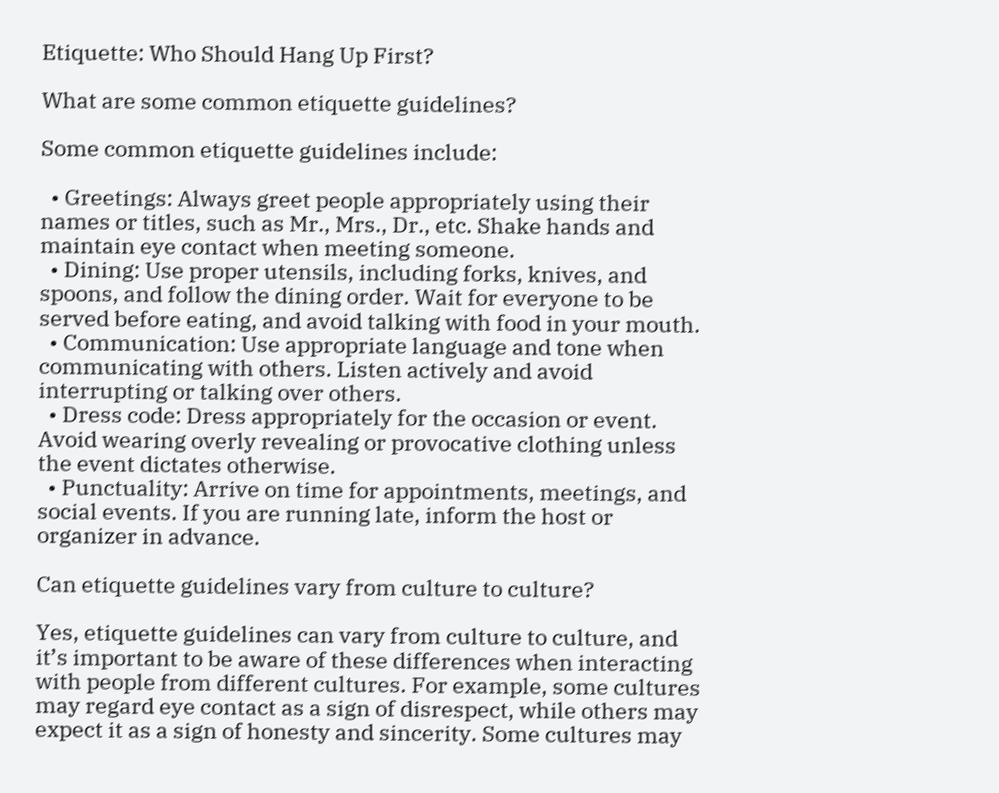Etiquette: Who Should Hang Up First?

What are some common etiquette guidelines?

Some common etiquette guidelines include:

  • Greetings: Always greet people appropriately using their names or titles, such as Mr., Mrs., Dr., etc. Shake hands and maintain eye contact when meeting someone.
  • Dining: Use proper utensils, including forks, knives, and spoons, and follow the dining order. Wait for everyone to be served before eating, and avoid talking with food in your mouth.
  • Communication: Use appropriate language and tone when communicating with others. Listen actively and avoid interrupting or talking over others.
  • Dress code: Dress appropriately for the occasion or event. Avoid wearing overly revealing or provocative clothing unless the event dictates otherwise.
  • Punctuality: Arrive on time for appointments, meetings, and social events. If you are running late, inform the host or organizer in advance.

Can etiquette guidelines vary from culture to culture?

Yes, etiquette guidelines can vary from culture to culture, and it’s important to be aware of these differences when interacting with people from different cultures. For example, some cultures may regard eye contact as a sign of disrespect, while others may expect it as a sign of honesty and sincerity. Some cultures may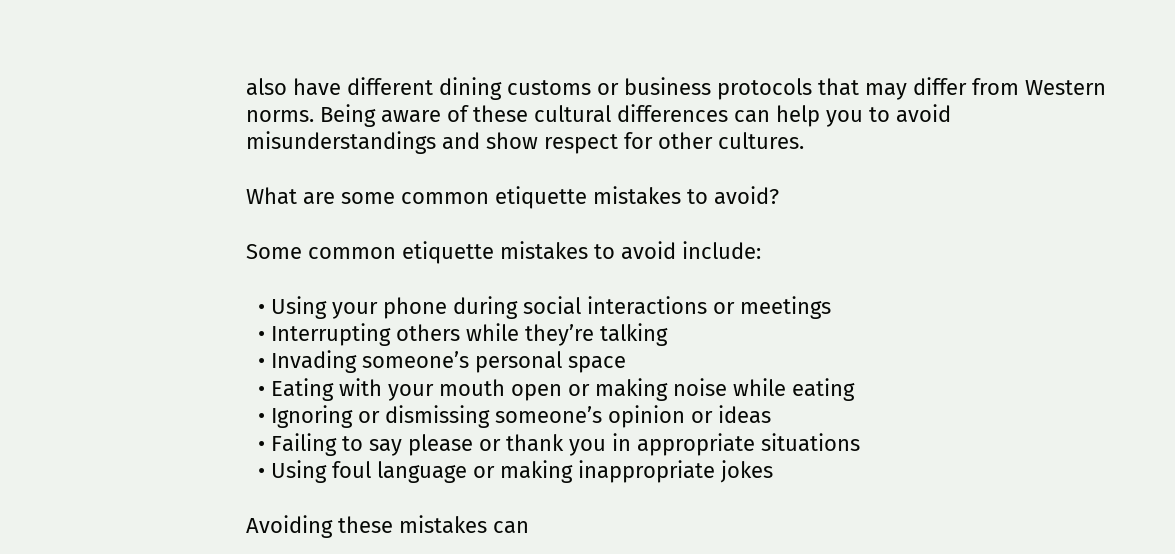also have different dining customs or business protocols that may differ from Western norms. Being aware of these cultural differences can help you to avoid misunderstandings and show respect for other cultures.

What are some common etiquette mistakes to avoid?

Some common etiquette mistakes to avoid include:

  • Using your phone during social interactions or meetings
  • Interrupting others while they’re talking
  • Invading someone’s personal space
  • Eating with your mouth open or making noise while eating
  • Ignoring or dismissing someone’s opinion or ideas
  • Failing to say please or thank you in appropriate situations
  • Using foul language or making inappropriate jokes

Avoiding these mistakes can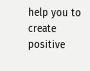help you to create positive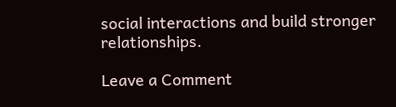social interactions and build stronger relationships.

Leave a Comment